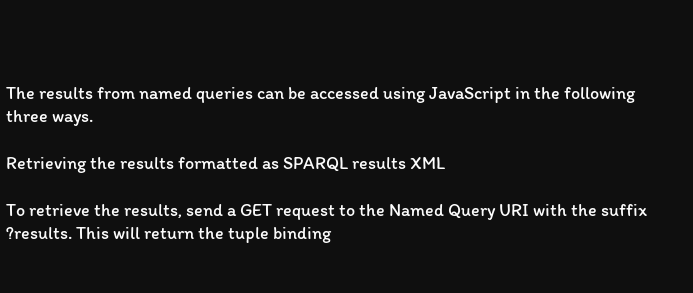The results from named queries can be accessed using JavaScript in the following three ways.

Retrieving the results formatted as SPARQL results XML

To retrieve the results, send a GET request to the Named Query URI with the suffix ?results. This will return the tuple binding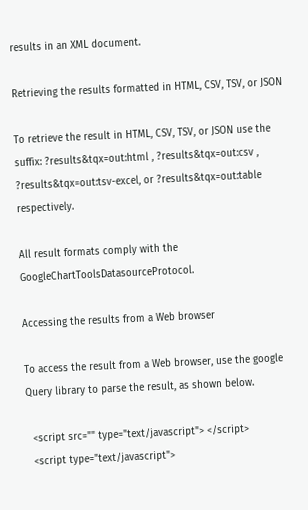results in an XML document.

Retrieving the results formatted in HTML, CSV, TSV, or JSON

To retrieve the result in HTML, CSV, TSV, or JSON use the suffix: ?results&tqx=out:html , ?results&tqx=out:csv , ?results&tqx=out:tsv-excel, or ?results&tqx=out:table respectively.

All result formats comply with the GoogleChartToolsDatasourceProtocol.

Accessing the results from a Web browser

To access the result from a Web browser, use the google Query library to parse the result, as shown below.

  <script src="" type="text/javascript"> </script>
  <script type="text/javascript">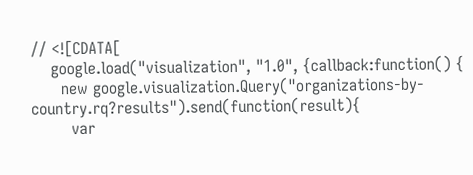// <![CDATA[
    google.load("visualization", "1.0", {callback:function() {
      new google.visualization.Query("organizations-by-country.rq?results").send(function(result){
        var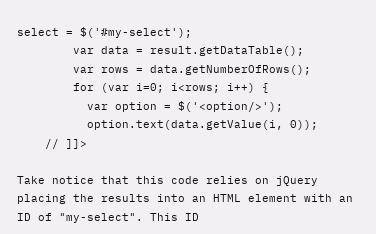select = $('#my-select');
        var data = result.getDataTable();
        var rows = data.getNumberOfRows();
        for (var i=0; i<rows; i++) {
          var option = $('<option/>');
          option.text(data.getValue(i, 0));
    // ]]>

Take notice that this code relies on jQuery placing the results into an HTML element with an ID of "my-select". This ID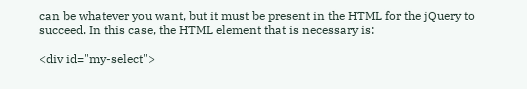can be whatever you want, but it must be present in the HTML for the jQuery to succeed. In this case, the HTML element that is necessary is:

<div id="my-select">